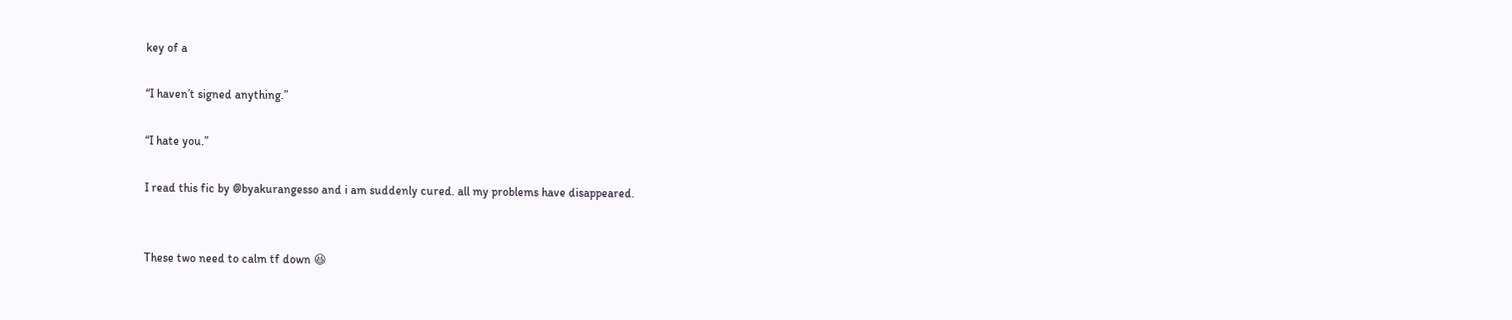key of a

“I haven’t signed anything.”

“I hate you.”

I read this fic by @byakurangesso and i am suddenly cured. all my problems have disappeared.


These two need to calm tf down 😆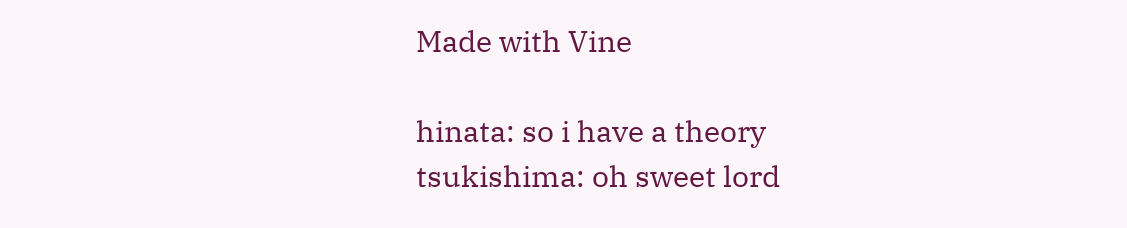Made with Vine

hinata: so i have a theory
tsukishima: oh sweet lord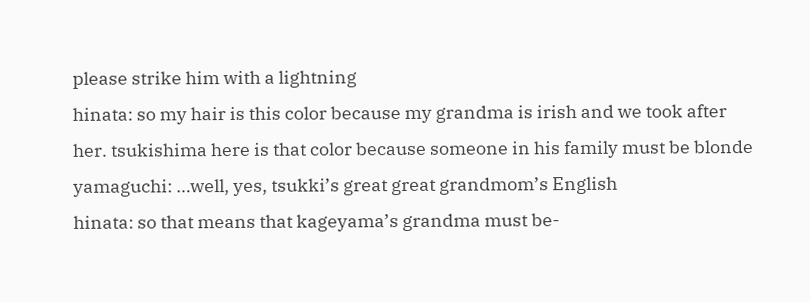please strike him with a lightning
hinata: so my hair is this color because my grandma is irish and we took after her. tsukishima here is that color because someone in his family must be blonde
yamaguchi: …well, yes, tsukki’s great great grandmom’s English
hinata: so that means that kageyama’s grandma must be-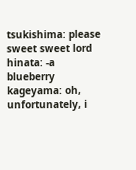tsukishima: please sweet sweet lord
hinata: -a blueberry
kageyama: oh, unfortunately, i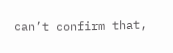can’t confirm that,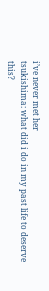i’ve never met her
tsukishima: what did i do in my past life to deserve this?